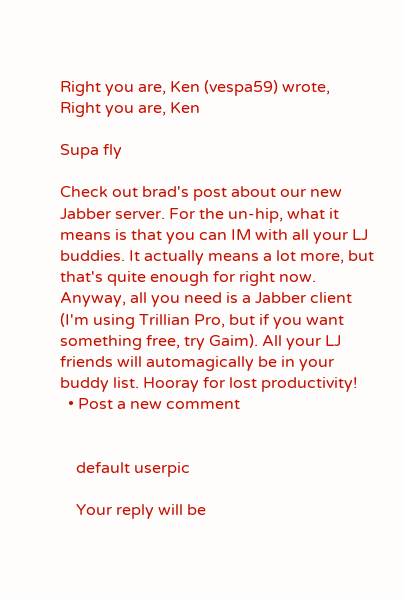Right you are, Ken (vespa59) wrote,
Right you are, Ken

Supa fly

Check out brad's post about our new Jabber server. For the un-hip, what it means is that you can IM with all your LJ buddies. It actually means a lot more, but that's quite enough for right now. Anyway, all you need is a Jabber client (I'm using Trillian Pro, but if you want something free, try Gaim). All your LJ friends will automagically be in your buddy list. Hooray for lost productivity!
  • Post a new comment


    default userpic

    Your reply will be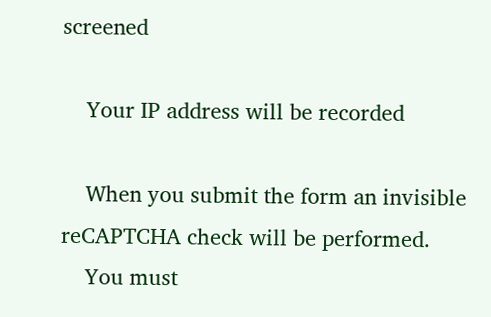screened

    Your IP address will be recorded

    When you submit the form an invisible reCAPTCHA check will be performed.
    You must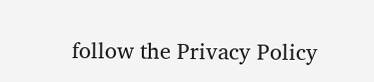follow the Privacy Policy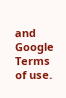and Google Terms of use.